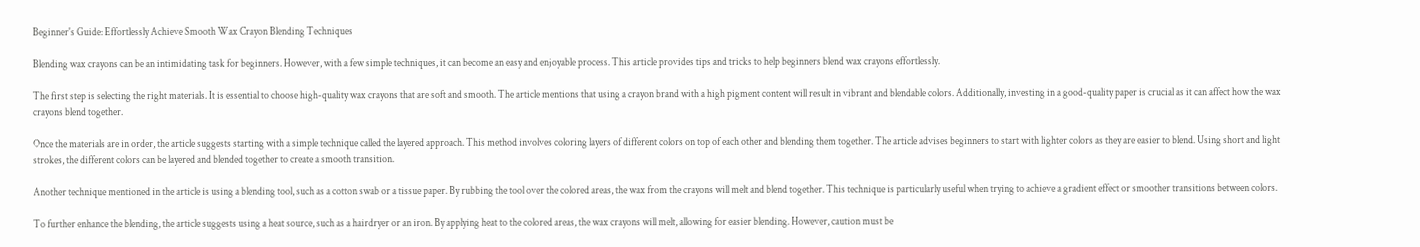Beginner's Guide: Effortlessly Achieve Smooth Wax Crayon Blending Techniques

Blending wax crayons can be an intimidating task for beginners. However, with a few simple techniques, it can become an easy and enjoyable process. This article provides tips and tricks to help beginners blend wax crayons effortlessly.

The first step is selecting the right materials. It is essential to choose high-quality wax crayons that are soft and smooth. The article mentions that using a crayon brand with a high pigment content will result in vibrant and blendable colors. Additionally, investing in a good-quality paper is crucial as it can affect how the wax crayons blend together.

Once the materials are in order, the article suggests starting with a simple technique called the layered approach. This method involves coloring layers of different colors on top of each other and blending them together. The article advises beginners to start with lighter colors as they are easier to blend. Using short and light strokes, the different colors can be layered and blended together to create a smooth transition.

Another technique mentioned in the article is using a blending tool, such as a cotton swab or a tissue paper. By rubbing the tool over the colored areas, the wax from the crayons will melt and blend together. This technique is particularly useful when trying to achieve a gradient effect or smoother transitions between colors.

To further enhance the blending, the article suggests using a heat source, such as a hairdryer or an iron. By applying heat to the colored areas, the wax crayons will melt, allowing for easier blending. However, caution must be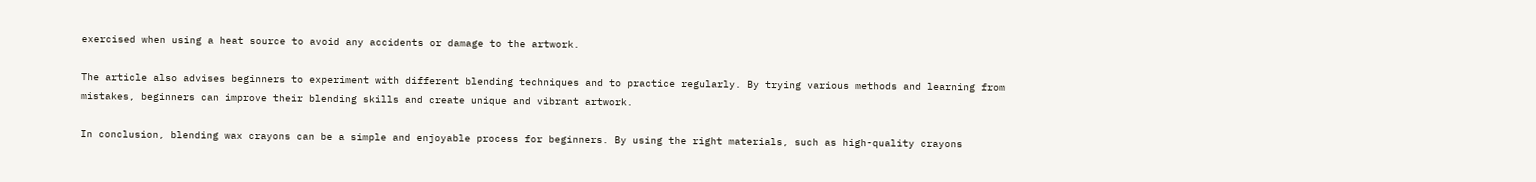exercised when using a heat source to avoid any accidents or damage to the artwork.

The article also advises beginners to experiment with different blending techniques and to practice regularly. By trying various methods and learning from mistakes, beginners can improve their blending skills and create unique and vibrant artwork.

In conclusion, blending wax crayons can be a simple and enjoyable process for beginners. By using the right materials, such as high-quality crayons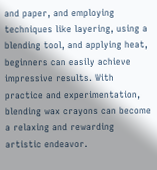and paper, and employing techniques like layering, using a blending tool, and applying heat, beginners can easily achieve impressive results. With practice and experimentation, blending wax crayons can become a relaxing and rewarding artistic endeavor.